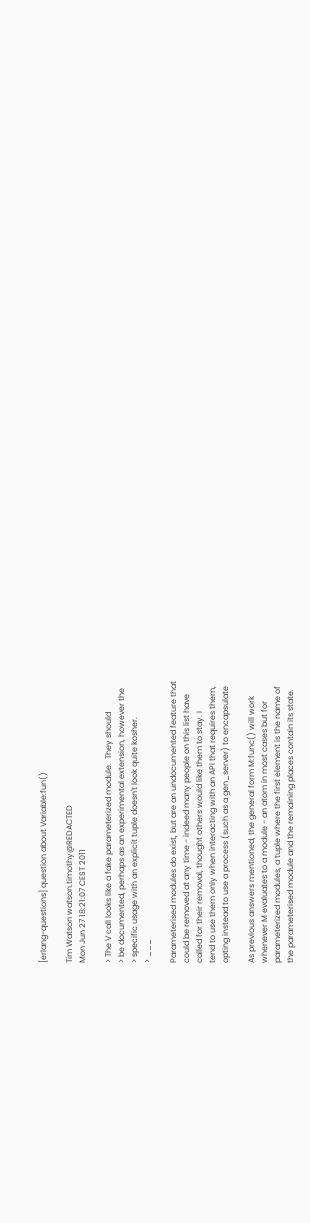[erlang-questions] question about Variable:fun()

Tim Watson watson.timothy@REDACTED
Mon Jun 27 18:21:07 CEST 2011

> The V call looks like a fake parameterized module.  They should
> be documented, perhaps as an experimental extension, however the
> specific usage with an explicit tuple doesn't look quite kosher.
> ___

Parameterised modules do exist, but are an undocumented feature that
could be removed at any time - indeed many people on this list have
called for their removal, thought others would like them to stay. I
tend to use them only when interacting with an API that requires them,
opting instead to use a process (such as a gen_server) to encapsulate

As previous answers mentioned, the general form M:func() will work
whenever M evaluates to a module - an atom in most cases but for
parameterized modules, a tuple where the first element is the name of
the parameterised module and the remaining places contain its state.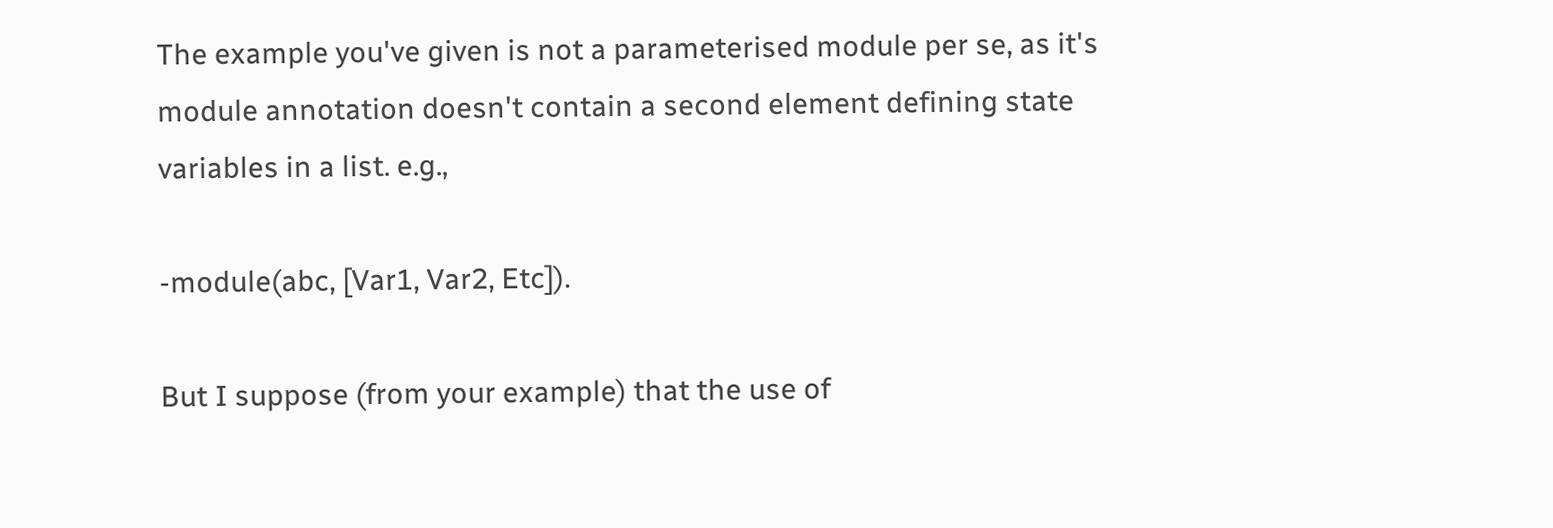The example you've given is not a parameterised module per se, as it's
module annotation doesn't contain a second element defining state
variables in a list. e.g.,

-module(abc, [Var1, Var2, Etc]).

But I suppose (from your example) that the use of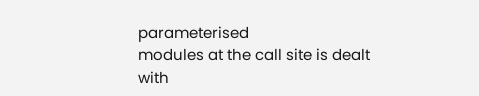parameterised
modules at the call site is dealt with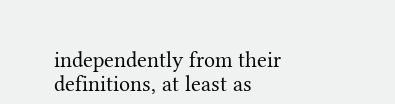independently from their
definitions, at least as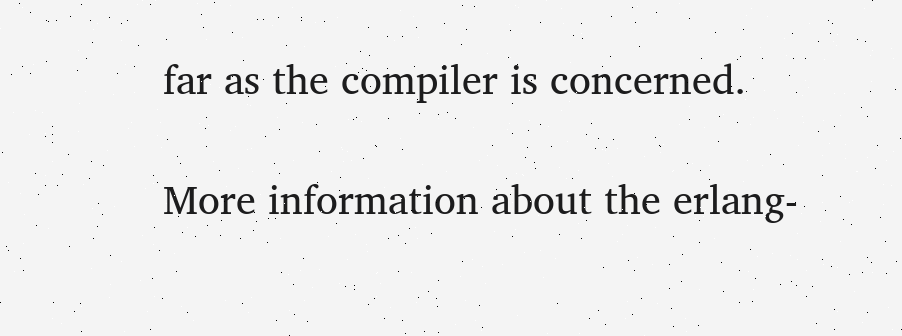far as the compiler is concerned.

More information about the erlang-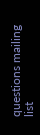questions mailing list